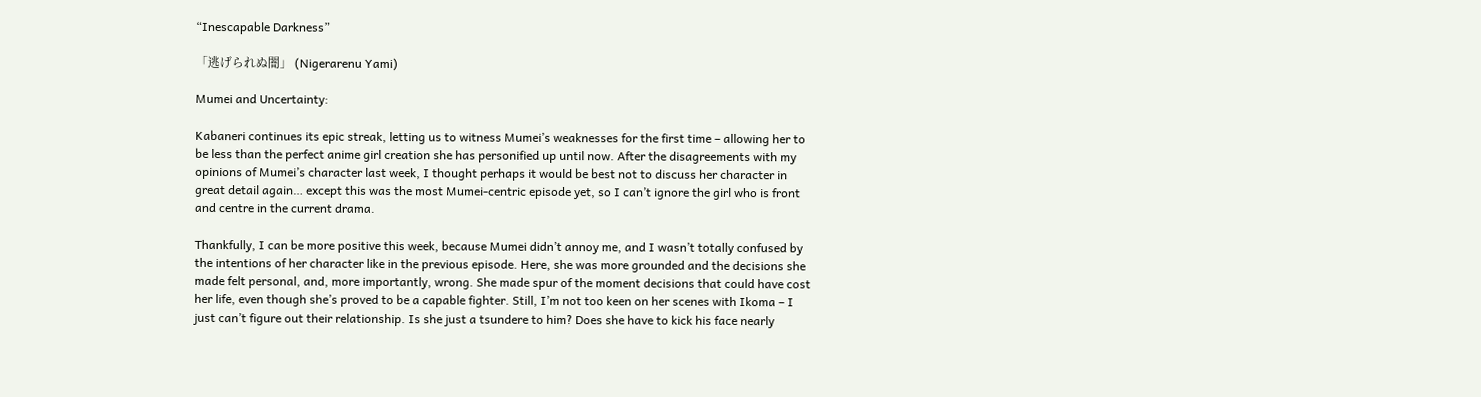“Inescapable Darkness”

「逃げられぬ闇」 (Nigerarenu Yami)

Mumei and Uncertainty:

Kabaneri continues its epic streak, letting us to witness Mumei’s weaknesses for the first time – allowing her to be less than the perfect anime girl creation she has personified up until now. After the disagreements with my opinions of Mumei’s character last week, I thought perhaps it would be best not to discuss her character in great detail again… except this was the most Mumei-centric episode yet, so I can’t ignore the girl who is front and centre in the current drama.

Thankfully, I can be more positive this week, because Mumei didn’t annoy me, and I wasn’t totally confused by the intentions of her character like in the previous episode. Here, she was more grounded and the decisions she made felt personal, and, more importantly, wrong. She made spur of the moment decisions that could have cost her life, even though she’s proved to be a capable fighter. Still, I’m not too keen on her scenes with Ikoma – I just can’t figure out their relationship. Is she just a tsundere to him? Does she have to kick his face nearly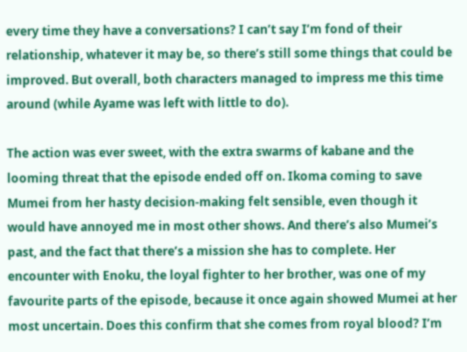every time they have a conversations? I can’t say I’m fond of their relationship, whatever it may be, so there’s still some things that could be improved. But overall, both characters managed to impress me this time around (while Ayame was left with little to do).

The action was ever sweet, with the extra swarms of kabane and the looming threat that the episode ended off on. Ikoma coming to save Mumei from her hasty decision-making felt sensible, even though it would have annoyed me in most other shows. And there’s also Mumei’s past, and the fact that there’s a mission she has to complete. Her encounter with Enoku, the loyal fighter to her brother, was one of my favourite parts of the episode, because it once again showed Mumei at her most uncertain. Does this confirm that she comes from royal blood? I’m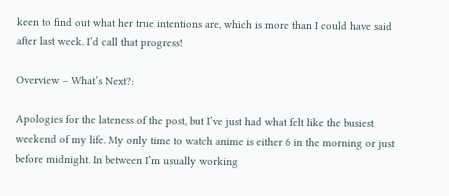keen to find out what her true intentions are, which is more than I could have said after last week. I’d call that progress!

Overview – What’s Next?:

Apologies for the lateness of the post, but I’ve just had what felt like the busiest weekend of my life. My only time to watch anime is either 6 in the morning or just before midnight. In between I’m usually working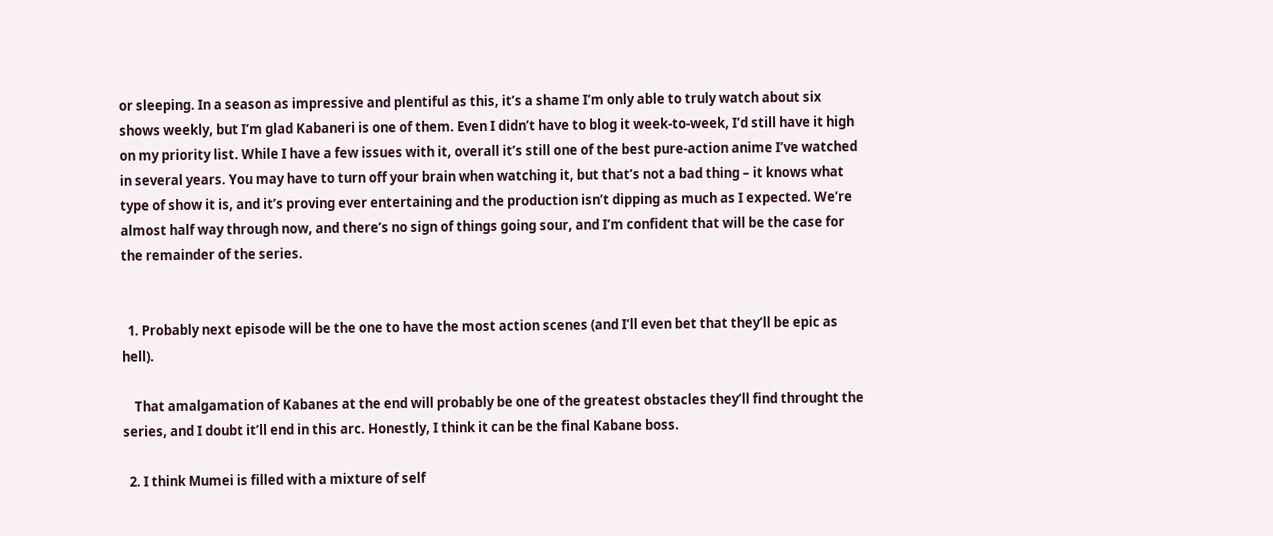or sleeping. In a season as impressive and plentiful as this, it’s a shame I’m only able to truly watch about six shows weekly, but I’m glad Kabaneri is one of them. Even I didn’t have to blog it week-to-week, I’d still have it high on my priority list. While I have a few issues with it, overall it’s still one of the best pure-action anime I’ve watched in several years. You may have to turn off your brain when watching it, but that’s not a bad thing – it knows what type of show it is, and it’s proving ever entertaining and the production isn’t dipping as much as I expected. We’re almost half way through now, and there’s no sign of things going sour, and I’m confident that will be the case for the remainder of the series.


  1. Probably next episode will be the one to have the most action scenes (and I’ll even bet that they’ll be epic as hell).

    That amalgamation of Kabanes at the end will probably be one of the greatest obstacles they’ll find throught the series, and I doubt it’ll end in this arc. Honestly, I think it can be the final Kabane boss.

  2. I think Mumei is filled with a mixture of self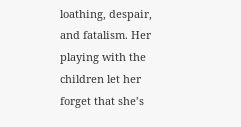loathing, despair, and fatalism. Her playing with the children let her forget that she’s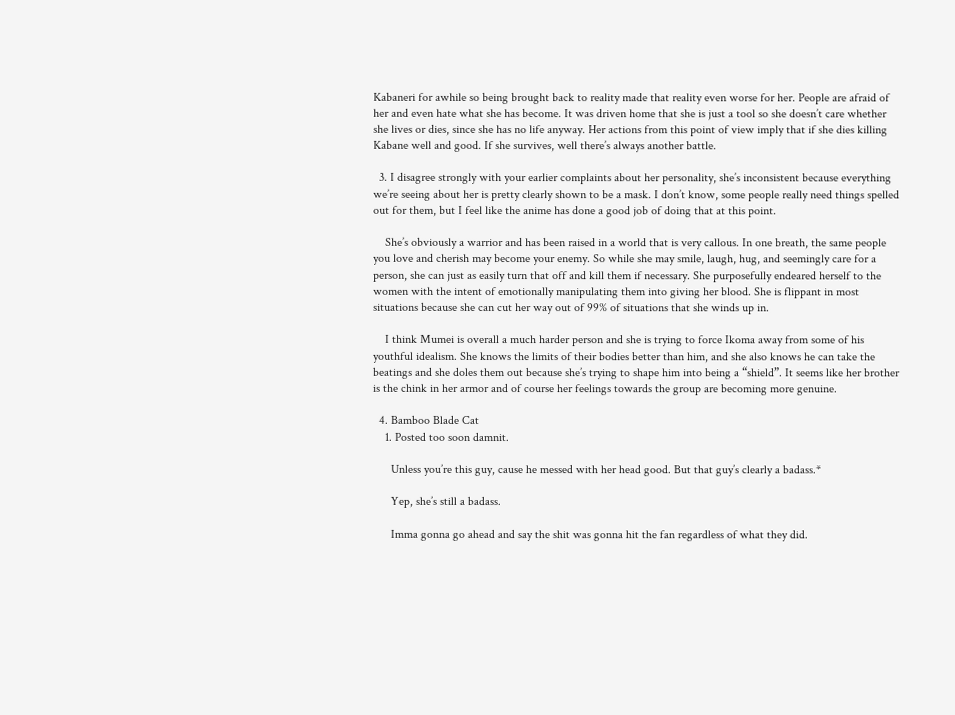Kabaneri for awhile so being brought back to reality made that reality even worse for her. People are afraid of her and even hate what she has become. It was driven home that she is just a tool so she doesn’t care whether she lives or dies, since she has no life anyway. Her actions from this point of view imply that if she dies killing Kabane well and good. If she survives, well there’s always another battle.

  3. I disagree strongly with your earlier complaints about her personality, she’s inconsistent because everything we’re seeing about her is pretty clearly shown to be a mask. I don’t know, some people really need things spelled out for them, but I feel like the anime has done a good job of doing that at this point.

    She’s obviously a warrior and has been raised in a world that is very callous. In one breath, the same people you love and cherish may become your enemy. So while she may smile, laugh, hug, and seemingly care for a person, she can just as easily turn that off and kill them if necessary. She purposefully endeared herself to the women with the intent of emotionally manipulating them into giving her blood. She is flippant in most situations because she can cut her way out of 99% of situations that she winds up in.

    I think Mumei is overall a much harder person and she is trying to force Ikoma away from some of his youthful idealism. She knows the limits of their bodies better than him, and she also knows he can take the beatings and she doles them out because she’s trying to shape him into being a “shield”. It seems like her brother is the chink in her armor and of course her feelings towards the group are becoming more genuine.

  4. Bamboo Blade Cat
    1. Posted too soon damnit.

      Unless you’re this guy, cause he messed with her head good. But that guy’s clearly a badass.*

      Yep, she’s still a badass.

      Imma gonna go ahead and say the shit was gonna hit the fan regardless of what they did.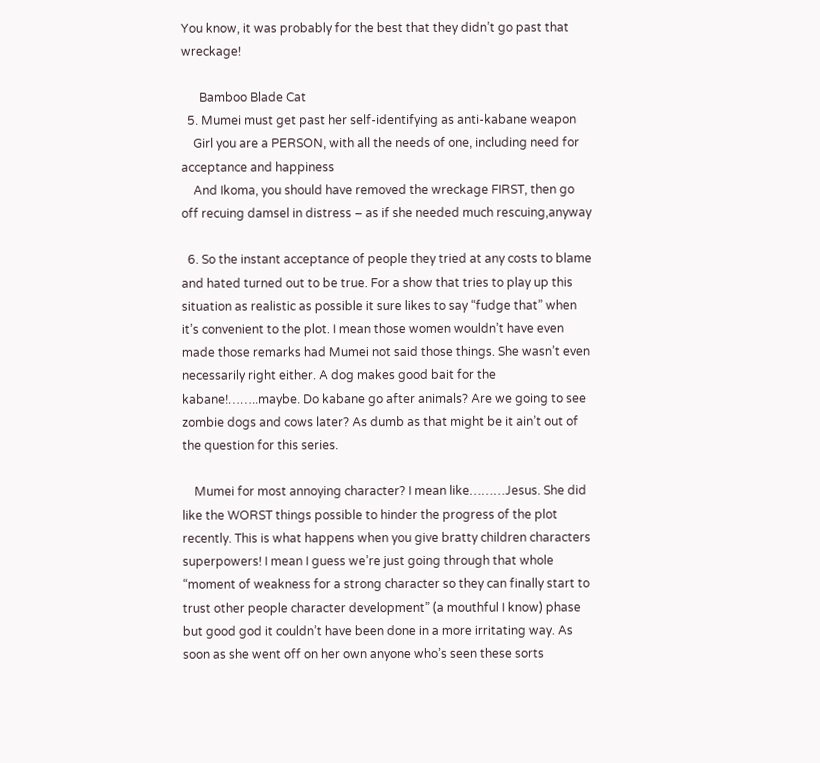You know, it was probably for the best that they didn’t go past that wreckage!

      Bamboo Blade Cat
  5. Mumei must get past her self-identifying as anti-kabane weapon
    Girl you are a PERSON, with all the needs of one, including need for acceptance and happiness
    And Ikoma, you should have removed the wreckage FIRST, then go off recuing damsel in distress – as if she needed much rescuing,anyway

  6. So the instant acceptance of people they tried at any costs to blame and hated turned out to be true. For a show that tries to play up this situation as realistic as possible it sure likes to say “fudge that” when it’s convenient to the plot. I mean those women wouldn’t have even made those remarks had Mumei not said those things. She wasn’t even necessarily right either. A dog makes good bait for the kabane!……..maybe. Do kabane go after animals? Are we going to see zombie dogs and cows later? As dumb as that might be it ain’t out of the question for this series.

    Mumei for most annoying character? I mean like………Jesus. She did like the WORST things possible to hinder the progress of the plot recently. This is what happens when you give bratty children characters superpowers! I mean I guess we’re just going through that whole “moment of weakness for a strong character so they can finally start to trust other people character development” (a mouthful I know) phase but good god it couldn’t have been done in a more irritating way. As soon as she went off on her own anyone who’s seen these sorts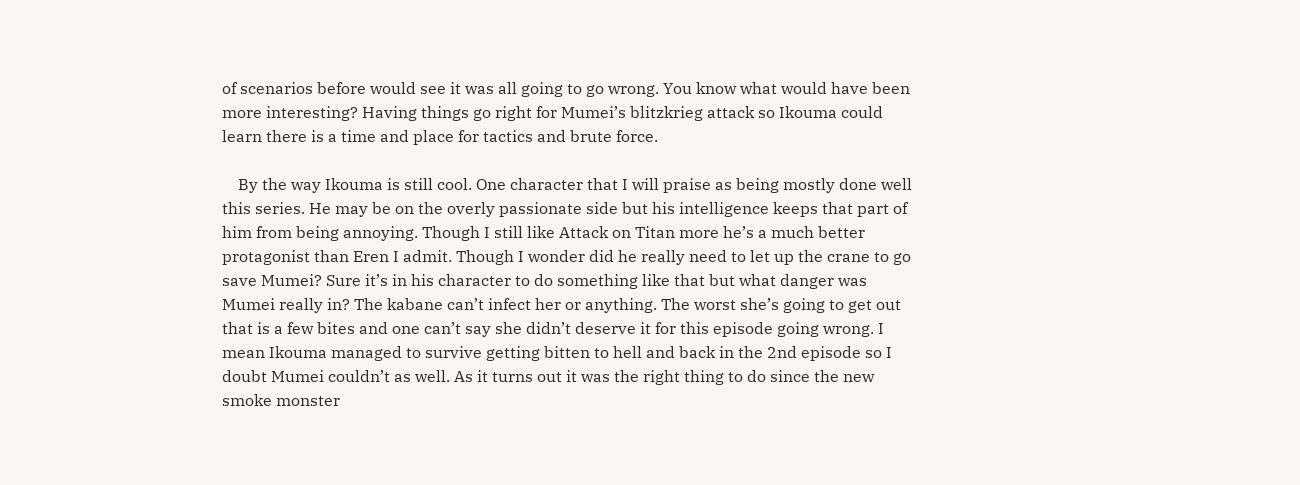of scenarios before would see it was all going to go wrong. You know what would have been more interesting? Having things go right for Mumei’s blitzkrieg attack so Ikouma could learn there is a time and place for tactics and brute force.

    By the way Ikouma is still cool. One character that I will praise as being mostly done well this series. He may be on the overly passionate side but his intelligence keeps that part of him from being annoying. Though I still like Attack on Titan more he’s a much better protagonist than Eren I admit. Though I wonder did he really need to let up the crane to go save Mumei? Sure it’s in his character to do something like that but what danger was Mumei really in? The kabane can’t infect her or anything. The worst she’s going to get out that is a few bites and one can’t say she didn’t deserve it for this episode going wrong. I mean Ikouma managed to survive getting bitten to hell and back in the 2nd episode so I doubt Mumei couldn’t as well. As it turns out it was the right thing to do since the new smoke monster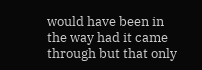would have been in the way had it came through but that only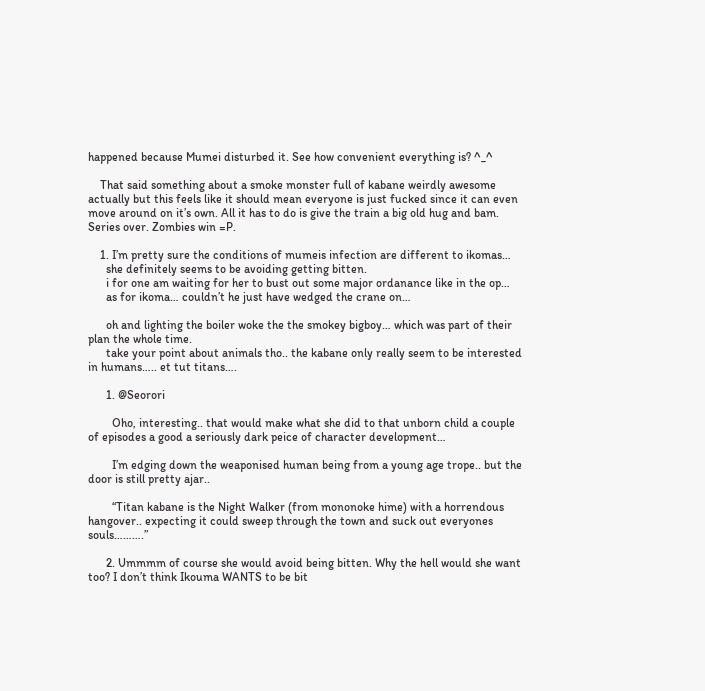happened because Mumei disturbed it. See how convenient everything is? ^_^

    That said something about a smoke monster full of kabane weirdly awesome actually but this feels like it should mean everyone is just fucked since it can even move around on it’s own. All it has to do is give the train a big old hug and bam. Series over. Zombies win =P.

    1. I’m pretty sure the conditions of mumeis infection are different to ikomas…
      she definitely seems to be avoiding getting bitten.
      i for one am waiting for her to bust out some major ordanance like in the op…
      as for ikoma… couldn’t he just have wedged the crane on…

      oh and lighting the boiler woke the the smokey bigboy… which was part of their plan the whole time.
      take your point about animals tho.. the kabane only really seem to be interested in humans….. et tut titans….

      1. @Seorori

        Oho, interesting.. that would make what she did to that unborn child a couple of episodes a good a seriously dark peice of character development…

        I’m edging down the weaponised human being from a young age trope.. but the door is still pretty ajar..

        “Titan kabane is the Night Walker (from mononoke hime) with a horrendous hangover.. expecting it could sweep through the town and suck out everyones souls……….”

      2. Ummmm of course she would avoid being bitten. Why the hell would she want too? I don’t think Ikouma WANTS to be bit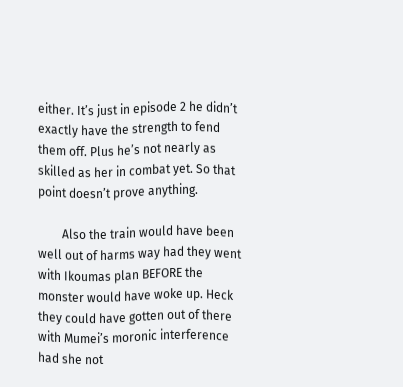either. It’s just in episode 2 he didn’t exactly have the strength to fend them off. Plus he’s not nearly as skilled as her in combat yet. So that point doesn’t prove anything.

        Also the train would have been well out of harms way had they went with Ikoumas plan BEFORE the monster would have woke up. Heck they could have gotten out of there with Mumei’s moronic interference had she not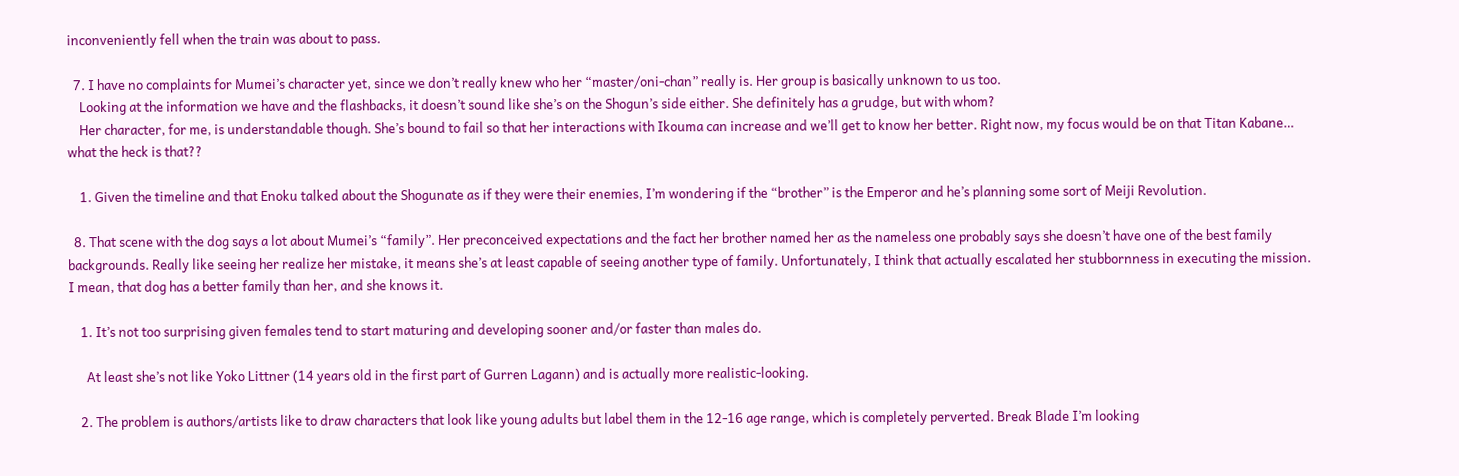inconveniently fell when the train was about to pass.

  7. I have no complaints for Mumei’s character yet, since we don’t really knew who her “master/oni-chan” really is. Her group is basically unknown to us too.
    Looking at the information we have and the flashbacks, it doesn’t sound like she’s on the Shogun’s side either. She definitely has a grudge, but with whom?
    Her character, for me, is understandable though. She’s bound to fail so that her interactions with Ikouma can increase and we’ll get to know her better. Right now, my focus would be on that Titan Kabane… what the heck is that??

    1. Given the timeline and that Enoku talked about the Shogunate as if they were their enemies, I’m wondering if the “brother” is the Emperor and he’s planning some sort of Meiji Revolution.

  8. That scene with the dog says a lot about Mumei’s “family”. Her preconceived expectations and the fact her brother named her as the nameless one probably says she doesn’t have one of the best family backgrounds. Really like seeing her realize her mistake, it means she’s at least capable of seeing another type of family. Unfortunately, I think that actually escalated her stubbornness in executing the mission. I mean, that dog has a better family than her, and she knows it.

    1. It’s not too surprising given females tend to start maturing and developing sooner and/or faster than males do.

      At least she’s not like Yoko Littner (14 years old in the first part of Gurren Lagann) and is actually more realistic-looking.

    2. The problem is authors/artists like to draw characters that look like young adults but label them in the 12-16 age range, which is completely perverted. Break Blade I’m looking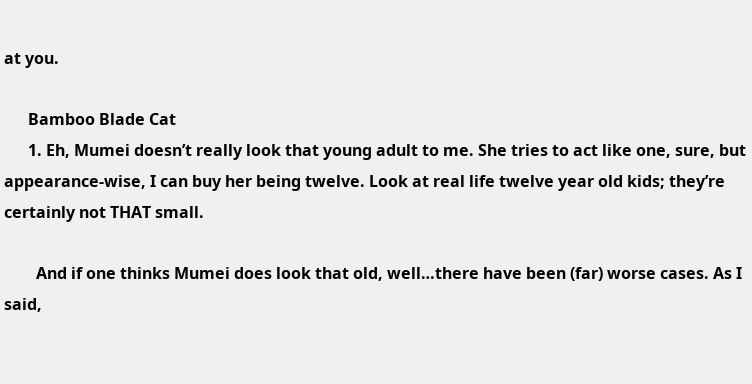at you.

      Bamboo Blade Cat
      1. Eh, Mumei doesn’t really look that young adult to me. She tries to act like one, sure, but appearance-wise, I can buy her being twelve. Look at real life twelve year old kids; they’re certainly not THAT small.

        And if one thinks Mumei does look that old, well…there have been (far) worse cases. As I said,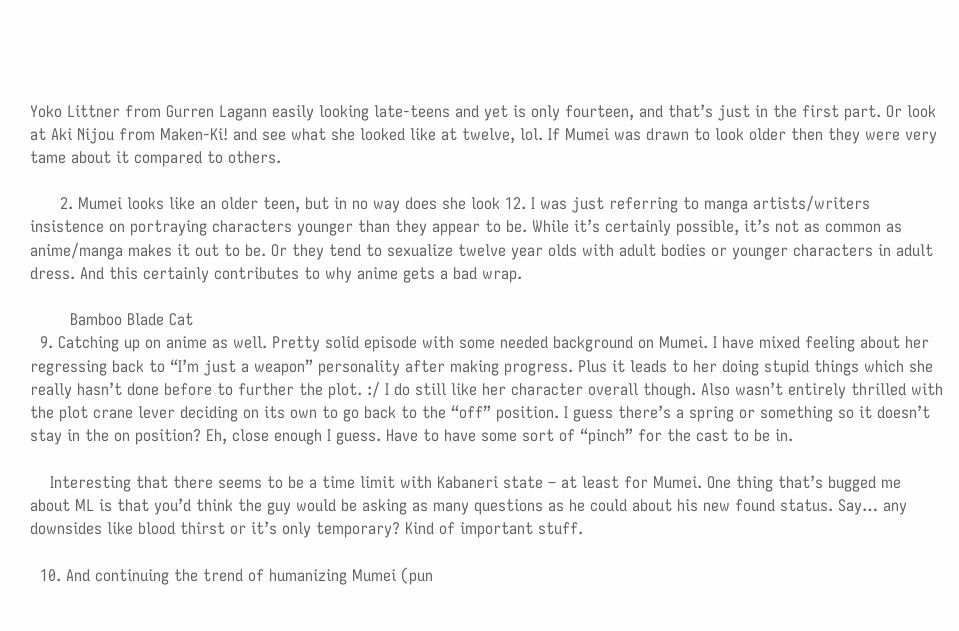Yoko Littner from Gurren Lagann easily looking late-teens and yet is only fourteen, and that’s just in the first part. Or look at Aki Nijou from Maken-Ki! and see what she looked like at twelve, lol. If Mumei was drawn to look older then they were very tame about it compared to others.

      2. Mumei looks like an older teen, but in no way does she look 12. I was just referring to manga artists/writers insistence on portraying characters younger than they appear to be. While it’s certainly possible, it’s not as common as anime/manga makes it out to be. Or they tend to sexualize twelve year olds with adult bodies or younger characters in adult dress. And this certainly contributes to why anime gets a bad wrap.

        Bamboo Blade Cat
  9. Catching up on anime as well. Pretty solid episode with some needed background on Mumei. I have mixed feeling about her regressing back to “I’m just a weapon” personality after making progress. Plus it leads to her doing stupid things which she really hasn’t done before to further the plot. :/ I do still like her character overall though. Also wasn’t entirely thrilled with the plot crane lever deciding on its own to go back to the “off” position. I guess there’s a spring or something so it doesn’t stay in the on position? Eh, close enough I guess. Have to have some sort of “pinch” for the cast to be in.

    Interesting that there seems to be a time limit with Kabaneri state – at least for Mumei. One thing that’s bugged me about ML is that you’d think the guy would be asking as many questions as he could about his new found status. Say… any downsides like blood thirst or it’s only temporary? Kind of important stuff.

  10. And continuing the trend of humanizing Mumei (pun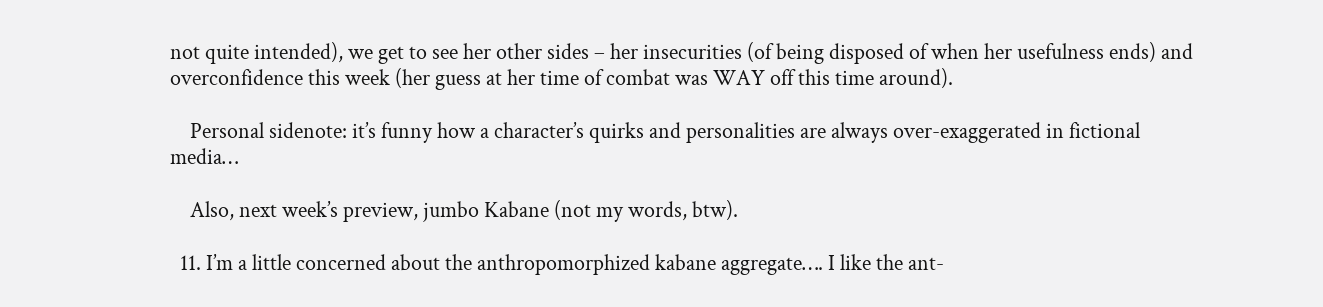not quite intended), we get to see her other sides – her insecurities (of being disposed of when her usefulness ends) and overconfidence this week (her guess at her time of combat was WAY off this time around).

    Personal sidenote: it’s funny how a character’s quirks and personalities are always over-exaggerated in fictional media…

    Also, next week’s preview, jumbo Kabane (not my words, btw).

  11. I’m a little concerned about the anthropomorphized kabane aggregate…. I like the ant-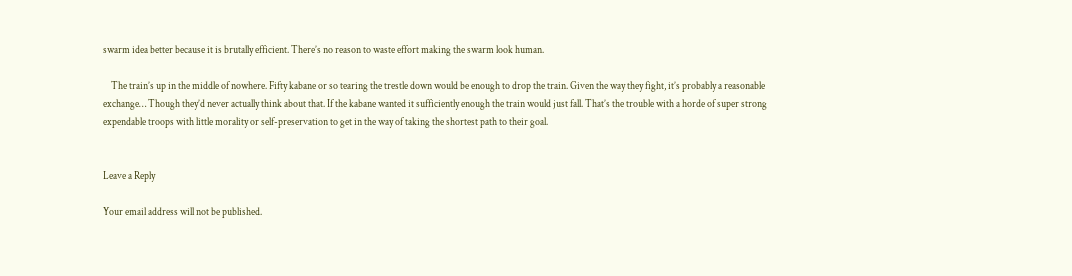swarm idea better because it is brutally efficient. There’s no reason to waste effort making the swarm look human.

    The train’s up in the middle of nowhere. Fifty kabane or so tearing the trestle down would be enough to drop the train. Given the way they fight, it’s probably a reasonable exchange… Though they’d never actually think about that. If the kabane wanted it sufficiently enough the train would just fall. That’s the trouble with a horde of super strong expendable troops with little morality or self-preservation to get in the way of taking the shortest path to their goal.


Leave a Reply

Your email address will not be published.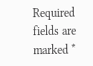Required fields are marked *